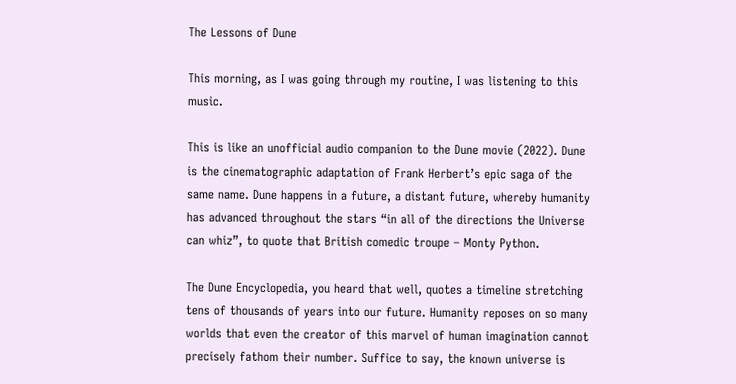The Lessons of Dune

This morning, as I was going through my routine, I was listening to this music.

This is like an unofficial audio companion to the Dune movie (2022). Dune is the cinematographic adaptation of Frank Herbert’s epic saga of the same name. Dune happens in a future, a distant future, whereby humanity has advanced throughout the stars “in all of the directions the Universe can whiz”, to quote that British comedic troupe – Monty Python.

The Dune Encyclopedia, you heard that well, quotes a timeline stretching tens of thousands of years into our future. Humanity reposes on so many worlds that even the creator of this marvel of human imagination cannot precisely fathom their number. Suffice to say, the known universe is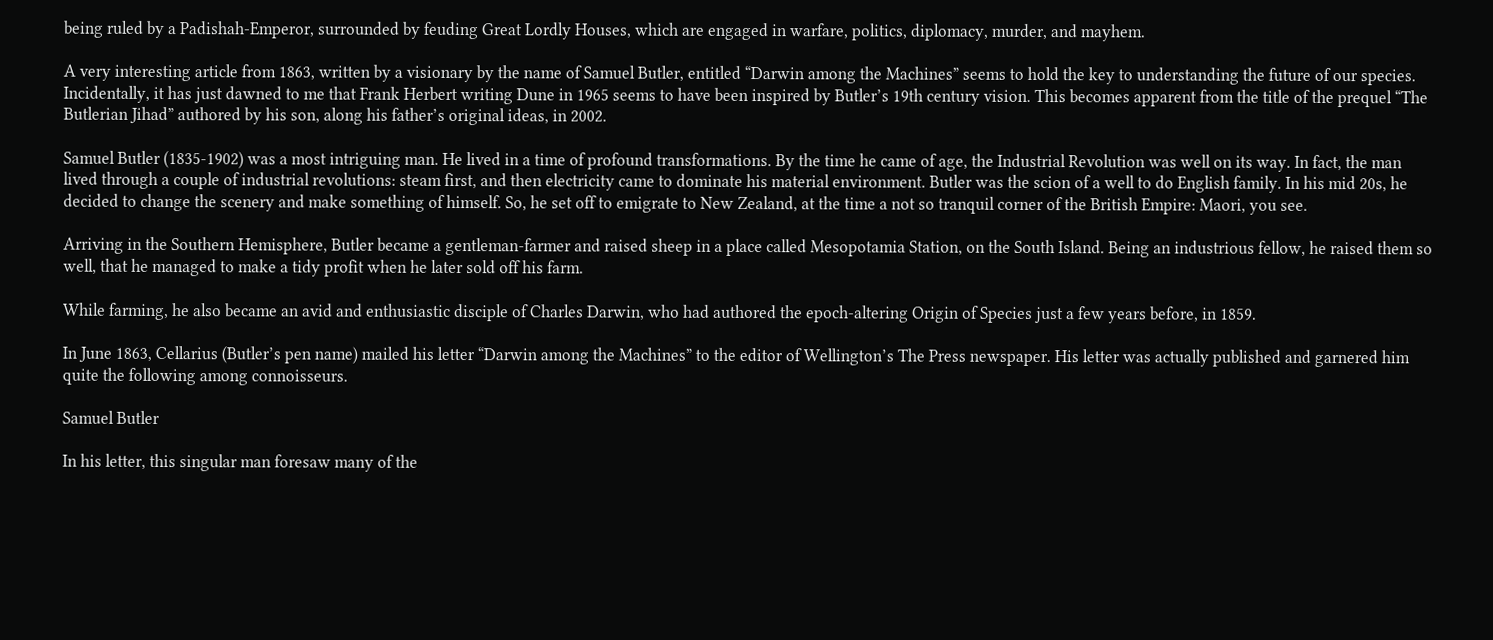being ruled by a Padishah-Emperor, surrounded by feuding Great Lordly Houses, which are engaged in warfare, politics, diplomacy, murder, and mayhem.

A very interesting article from 1863, written by a visionary by the name of Samuel Butler, entitled “Darwin among the Machines” seems to hold the key to understanding the future of our species. Incidentally, it has just dawned to me that Frank Herbert writing Dune in 1965 seems to have been inspired by Butler’s 19th century vision. This becomes apparent from the title of the prequel “The Butlerian Jihad” authored by his son, along his father’s original ideas, in 2002.

Samuel Butler (1835-1902) was a most intriguing man. He lived in a time of profound transformations. By the time he came of age, the Industrial Revolution was well on its way. In fact, the man lived through a couple of industrial revolutions: steam first, and then electricity came to dominate his material environment. Butler was the scion of a well to do English family. In his mid 20s, he decided to change the scenery and make something of himself. So, he set off to emigrate to New Zealand, at the time a not so tranquil corner of the British Empire: Maori, you see.

Arriving in the Southern Hemisphere, Butler became a gentleman-farmer and raised sheep in a place called Mesopotamia Station, on the South Island. Being an industrious fellow, he raised them so well, that he managed to make a tidy profit when he later sold off his farm.

While farming, he also became an avid and enthusiastic disciple of Charles Darwin, who had authored the epoch-altering Origin of Species just a few years before, in 1859.

In June 1863, Cellarius (Butler’s pen name) mailed his letter “Darwin among the Machines” to the editor of Wellington’s The Press newspaper. His letter was actually published and garnered him quite the following among connoisseurs.

Samuel Butler

In his letter, this singular man foresaw many of the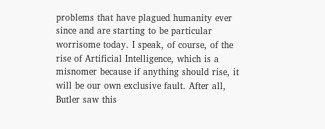problems that have plagued humanity ever since and are starting to be particular worrisome today. I speak, of course, of the rise of Artificial Intelligence, which is a misnomer because if anything should rise, it will be our own exclusive fault. After all, Butler saw this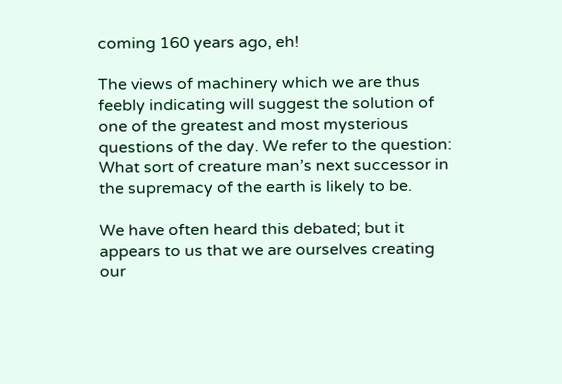coming 160 years ago, eh!

The views of machinery which we are thus feebly indicating will suggest the solution of one of the greatest and most mysterious questions of the day. We refer to the question: What sort of creature man’s next successor in the supremacy of the earth is likely to be.

We have often heard this debated; but it appears to us that we are ourselves creating our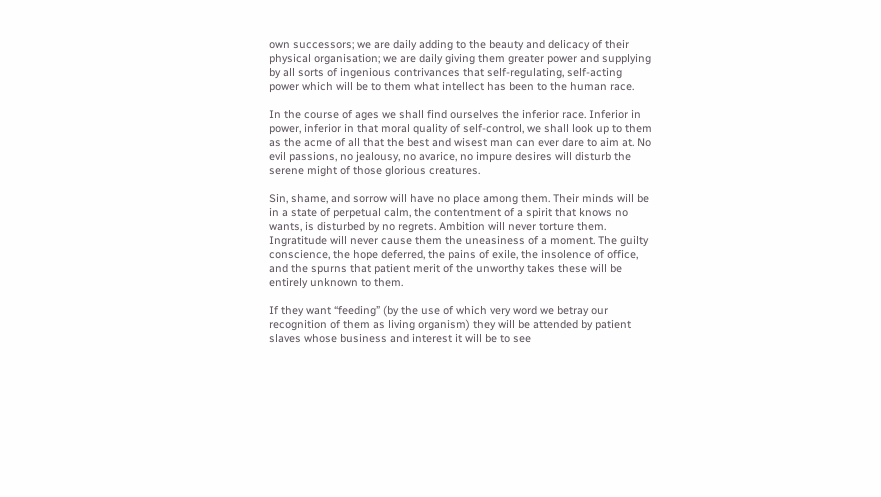own successors; we are daily adding to the beauty and delicacy of their physical organisation; we are daily giving them greater power and supplying by all sorts of ingenious contrivances that self-regulating, self-acting power which will be to them what intellect has been to the human race.

In the course of ages we shall find ourselves the inferior race. Inferior in power, inferior in that moral quality of self-control, we shall look up to them as the acme of all that the best and wisest man can ever dare to aim at. No evil passions, no jealousy, no avarice, no impure desires will disturb the serene might of those glorious creatures.

Sin, shame, and sorrow will have no place among them. Their minds will be in a state of perpetual calm, the contentment of a spirit that knows no wants, is disturbed by no regrets. Ambition will never torture them. Ingratitude will never cause them the uneasiness of a moment. The guilty conscience, the hope deferred, the pains of exile, the insolence of office, and the spurns that patient merit of the unworthy takes these will be entirely unknown to them.

If they want “feeding” (by the use of which very word we betray our recognition of them as living organism) they will be attended by patient slaves whose business and interest it will be to see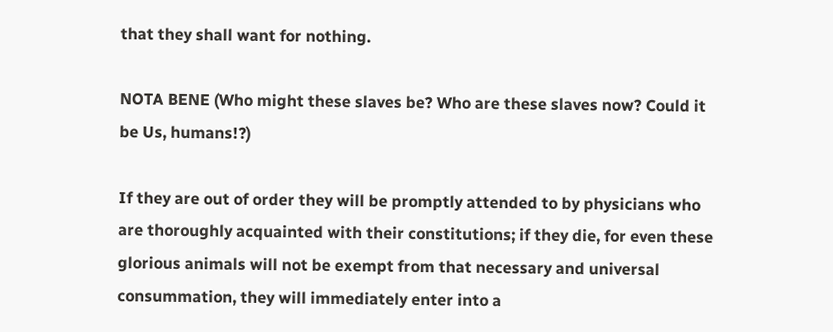that they shall want for nothing.

NOTA BENE (Who might these slaves be? Who are these slaves now? Could it be Us, humans!?)

If they are out of order they will be promptly attended to by physicians who are thoroughly acquainted with their constitutions; if they die, for even these glorious animals will not be exempt from that necessary and universal consummation, they will immediately enter into a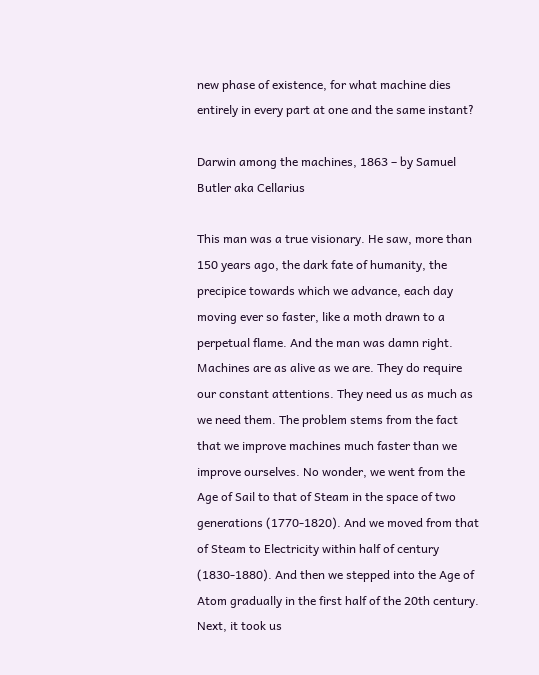new phase of existence, for what machine dies entirely in every part at one and the same instant?

Darwin among the machines, 1863 – by Samuel Butler aka Cellarius

This man was a true visionary. He saw, more than 150 years ago, the dark fate of humanity, the precipice towards which we advance, each day moving ever so faster, like a moth drawn to a perpetual flame. And the man was damn right. Machines are as alive as we are. They do require our constant attentions. They need us as much as we need them. The problem stems from the fact that we improve machines much faster than we improve ourselves. No wonder, we went from the Age of Sail to that of Steam in the space of two generations (1770-1820). And we moved from that of Steam to Electricity within half of century (1830-1880). And then we stepped into the Age of Atom gradually in the first half of the 20th century. Next, it took us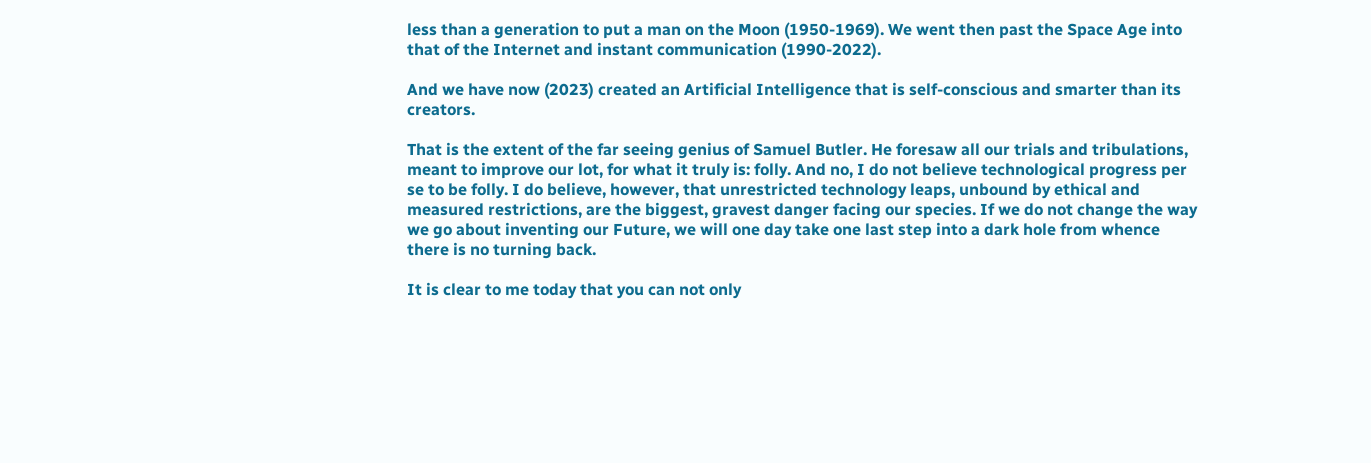less than a generation to put a man on the Moon (1950-1969). We went then past the Space Age into that of the Internet and instant communication (1990-2022).

And we have now (2023) created an Artificial Intelligence that is self-conscious and smarter than its creators.

That is the extent of the far seeing genius of Samuel Butler. He foresaw all our trials and tribulations, meant to improve our lot, for what it truly is: folly. And no, I do not believe technological progress per se to be folly. I do believe, however, that unrestricted technology leaps, unbound by ethical and measured restrictions, are the biggest, gravest danger facing our species. If we do not change the way we go about inventing our Future, we will one day take one last step into a dark hole from whence there is no turning back.

It is clear to me today that you can not only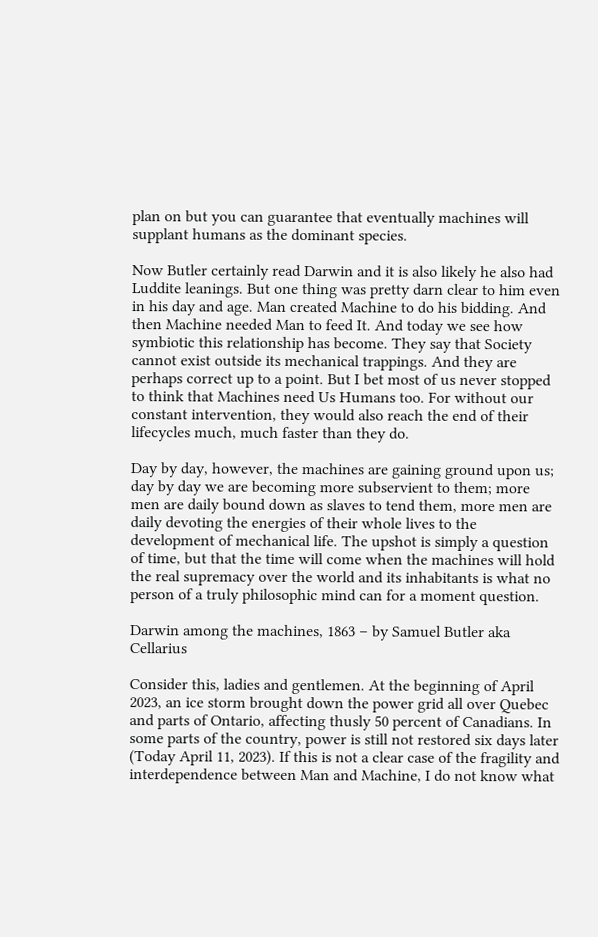plan on but you can guarantee that eventually machines will supplant humans as the dominant species.

Now Butler certainly read Darwin and it is also likely he also had Luddite leanings. But one thing was pretty darn clear to him even in his day and age. Man created Machine to do his bidding. And then Machine needed Man to feed It. And today we see how symbiotic this relationship has become. They say that Society cannot exist outside its mechanical trappings. And they are perhaps correct up to a point. But I bet most of us never stopped to think that Machines need Us Humans too. For without our constant intervention, they would also reach the end of their lifecycles much, much faster than they do.

Day by day, however, the machines are gaining ground upon us; day by day we are becoming more subservient to them; more men are daily bound down as slaves to tend them, more men are daily devoting the energies of their whole lives to the development of mechanical life. The upshot is simply a question of time, but that the time will come when the machines will hold the real supremacy over the world and its inhabitants is what no person of a truly philosophic mind can for a moment question.

Darwin among the machines, 1863 – by Samuel Butler aka Cellarius

Consider this, ladies and gentlemen. At the beginning of April 2023, an ice storm brought down the power grid all over Quebec and parts of Ontario, affecting thusly 50 percent of Canadians. In some parts of the country, power is still not restored six days later (Today April 11, 2023). If this is not a clear case of the fragility and interdependence between Man and Machine, I do not know what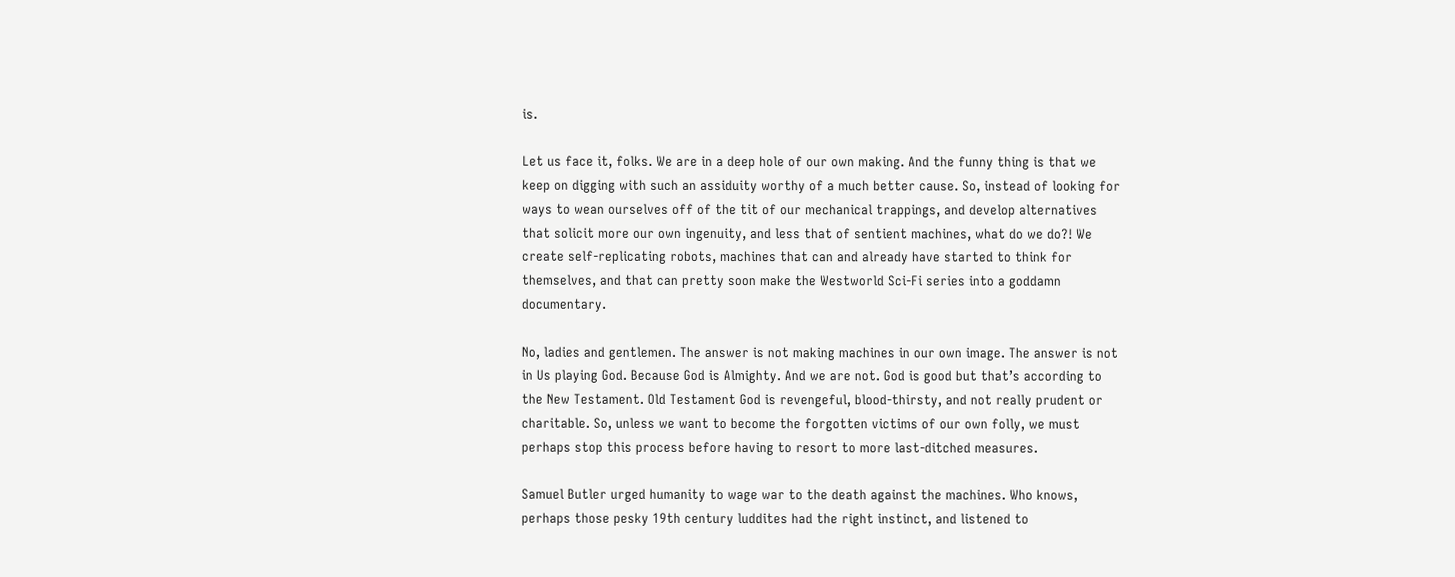is.

Let us face it, folks. We are in a deep hole of our own making. And the funny thing is that we keep on digging with such an assiduity worthy of a much better cause. So, instead of looking for ways to wean ourselves off of the tit of our mechanical trappings, and develop alternatives that solicit more our own ingenuity, and less that of sentient machines, what do we do?! We create self-replicating robots, machines that can and already have started to think for themselves, and that can pretty soon make the Westworld Sci-Fi series into a goddamn documentary.

No, ladies and gentlemen. The answer is not making machines in our own image. The answer is not in Us playing God. Because God is Almighty. And we are not. God is good but that’s according to the New Testament. Old Testament God is revengeful, blood-thirsty, and not really prudent or charitable. So, unless we want to become the forgotten victims of our own folly, we must perhaps stop this process before having to resort to more last-ditched measures.

Samuel Butler urged humanity to wage war to the death against the machines. Who knows, perhaps those pesky 19th century luddites had the right instinct, and listened to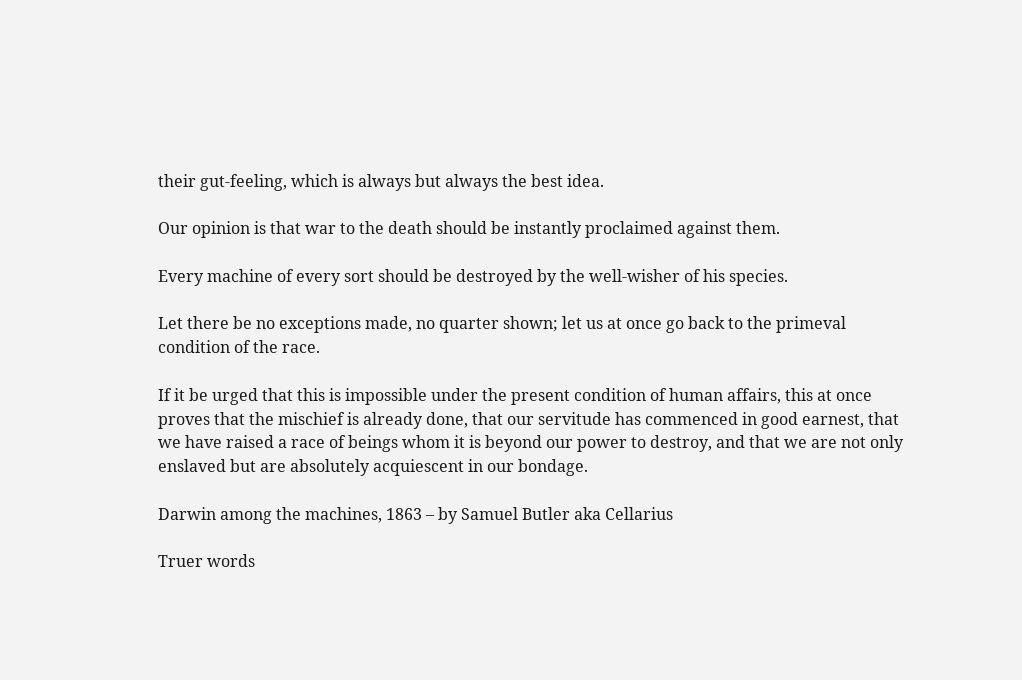their gut-feeling, which is always but always the best idea.

Our opinion is that war to the death should be instantly proclaimed against them.

Every machine of every sort should be destroyed by the well-wisher of his species.

Let there be no exceptions made, no quarter shown; let us at once go back to the primeval condition of the race.

If it be urged that this is impossible under the present condition of human affairs, this at once proves that the mischief is already done, that our servitude has commenced in good earnest, that we have raised a race of beings whom it is beyond our power to destroy, and that we are not only enslaved but are absolutely acquiescent in our bondage.

Darwin among the machines, 1863 – by Samuel Butler aka Cellarius

Truer words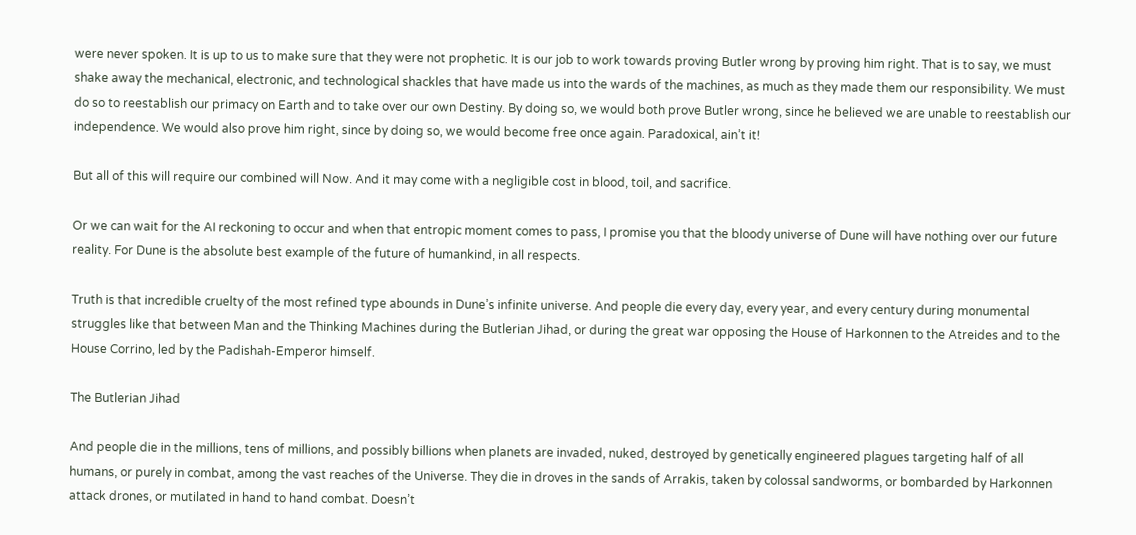were never spoken. It is up to us to make sure that they were not prophetic. It is our job to work towards proving Butler wrong by proving him right. That is to say, we must shake away the mechanical, electronic, and technological shackles that have made us into the wards of the machines, as much as they made them our responsibility. We must do so to reestablish our primacy on Earth and to take over our own Destiny. By doing so, we would both prove Butler wrong, since he believed we are unable to reestablish our independence. We would also prove him right, since by doing so, we would become free once again. Paradoxical, ain’t it!

But all of this will require our combined will Now. And it may come with a negligible cost in blood, toil, and sacrifice.

Or we can wait for the AI reckoning to occur and when that entropic moment comes to pass, I promise you that the bloody universe of Dune will have nothing over our future reality. For Dune is the absolute best example of the future of humankind, in all respects.

Truth is that incredible cruelty of the most refined type abounds in Dune’s infinite universe. And people die every day, every year, and every century during monumental struggles like that between Man and the Thinking Machines during the Butlerian Jihad, or during the great war opposing the House of Harkonnen to the Atreides and to the House Corrino, led by the Padishah-Emperor himself.

The Butlerian Jihad

And people die in the millions, tens of millions, and possibly billions when planets are invaded, nuked, destroyed by genetically engineered plagues targeting half of all humans, or purely in combat, among the vast reaches of the Universe. They die in droves in the sands of Arrakis, taken by colossal sandworms, or bombarded by Harkonnen attack drones, or mutilated in hand to hand combat. Doesn’t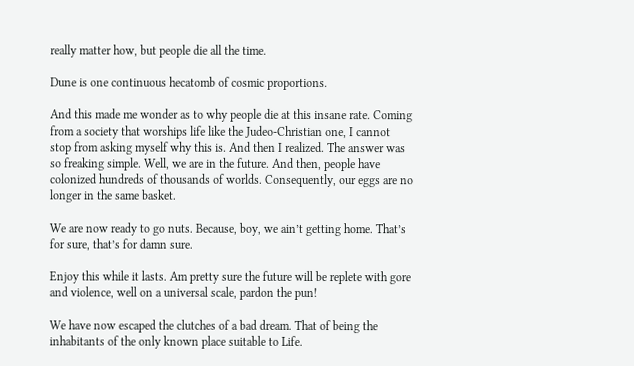really matter how, but people die all the time.

Dune is one continuous hecatomb of cosmic proportions.

And this made me wonder as to why people die at this insane rate. Coming from a society that worships life like the Judeo-Christian one, I cannot stop from asking myself why this is. And then I realized. The answer was so freaking simple. Well, we are in the future. And then, people have colonized hundreds of thousands of worlds. Consequently, our eggs are no longer in the same basket.

We are now ready to go nuts. Because, boy, we ain’t getting home. That’s for sure, that’s for damn sure.

Enjoy this while it lasts. Am pretty sure the future will be replete with gore and violence, well on a universal scale, pardon the pun!

We have now escaped the clutches of a bad dream. That of being the inhabitants of the only known place suitable to Life.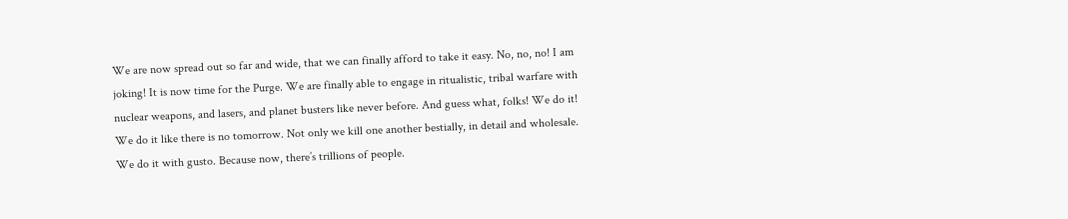We are now spread out so far and wide, that we can finally afford to take it easy. No, no, no! I am joking! It is now time for the Purge. We are finally able to engage in ritualistic, tribal warfare with nuclear weapons, and lasers, and planet busters like never before. And guess what, folks! We do it! We do it like there is no tomorrow. Not only we kill one another bestially, in detail and wholesale. We do it with gusto. Because now, there’s trillions of people.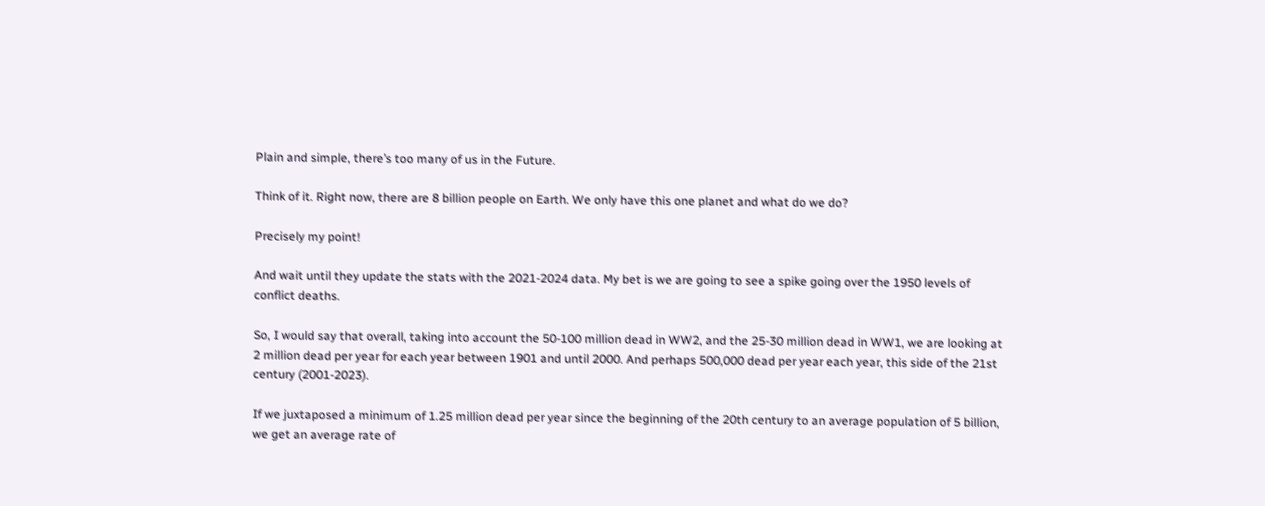Plain and simple, there’s too many of us in the Future.

Think of it. Right now, there are 8 billion people on Earth. We only have this one planet and what do we do?

Precisely my point!

And wait until they update the stats with the 2021-2024 data. My bet is we are going to see a spike going over the 1950 levels of conflict deaths.

So, I would say that overall, taking into account the 50-100 million dead in WW2, and the 25-30 million dead in WW1, we are looking at 2 million dead per year for each year between 1901 and until 2000. And perhaps 500,000 dead per year each year, this side of the 21st century (2001-2023).

If we juxtaposed a minimum of 1.25 million dead per year since the beginning of the 20th century to an average population of 5 billion, we get an average rate of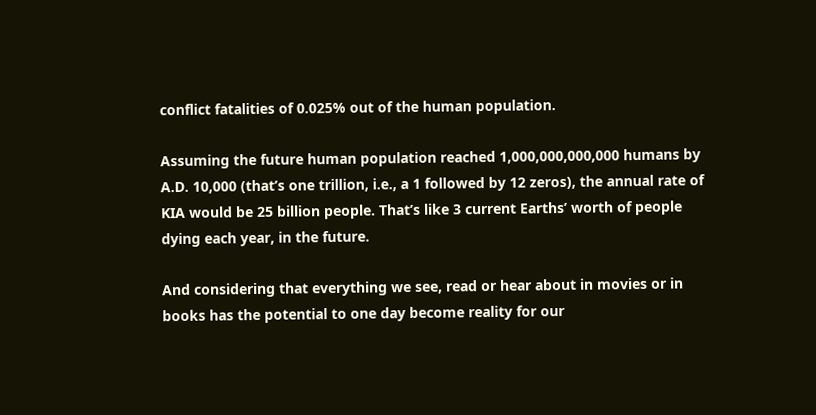conflict fatalities of 0.025% out of the human population.

Assuming the future human population reached 1,000,000,000,000 humans by A.D. 10,000 (that’s one trillion, i.e., a 1 followed by 12 zeros), the annual rate of KIA would be 25 billion people. That’s like 3 current Earths’ worth of people dying each year, in the future.

And considering that everything we see, read or hear about in movies or in books has the potential to one day become reality for our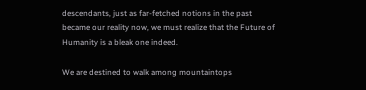descendants, just as far-fetched notions in the past became our reality now, we must realize that the Future of Humanity is a bleak one indeed.

We are destined to walk among mountaintops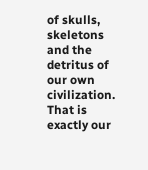of skulls, skeletons and the detritus of our own civilization. That is exactly our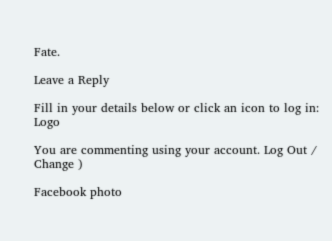Fate.

Leave a Reply

Fill in your details below or click an icon to log in: Logo

You are commenting using your account. Log Out /  Change )

Facebook photo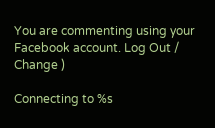You are commenting using your Facebook account. Log Out /  Change )

Connecting to %s